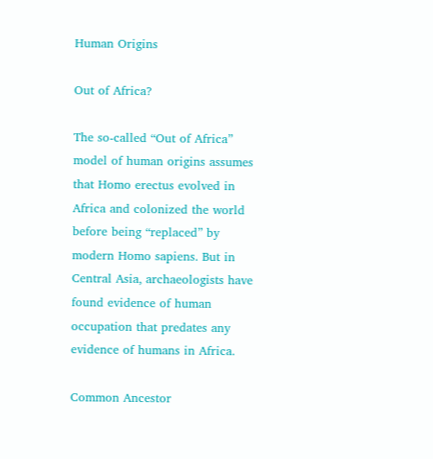Human Origins

Out of Africa?

The so-called “Out of Africa” model of human origins assumes that Homo erectus evolved in Africa and colonized the world before being “replaced” by modern Homo sapiens. But in Central Asia, archaeologists have found evidence of human occupation that predates any evidence of humans in Africa.

Common Ancestor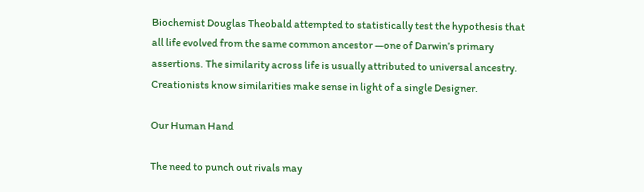Biochemist Douglas Theobald attempted to statistically test the hypothesis that all life evolved from the same common ancestor —one of Darwin’s primary assertions. The similarity across life is usually attributed to universal ancestry. Creationists know similarities make sense in light of a single Designer.

Our Human Hand

The need to punch out rivals may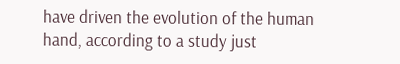have driven the evolution of the human hand, according to a study just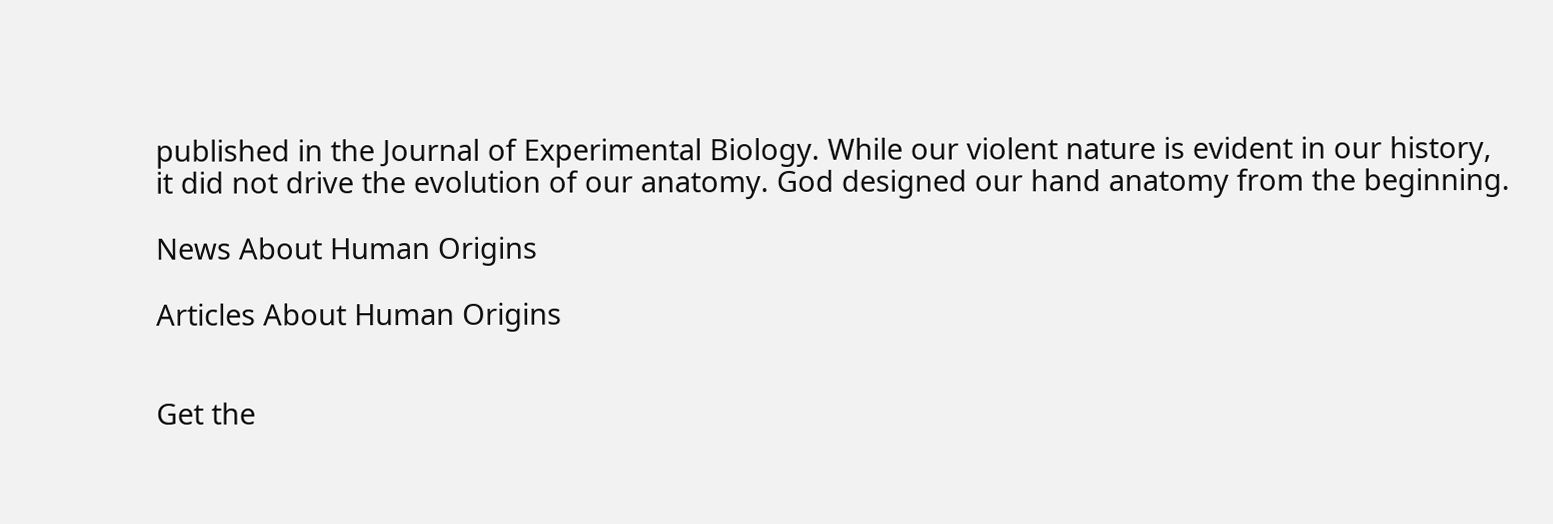published in the Journal of Experimental Biology. While our violent nature is evident in our history, it did not drive the evolution of our anatomy. God designed our hand anatomy from the beginning.

News About Human Origins

Articles About Human Origins


Get the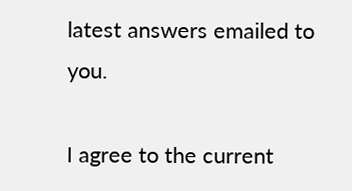latest answers emailed to you.

I agree to the current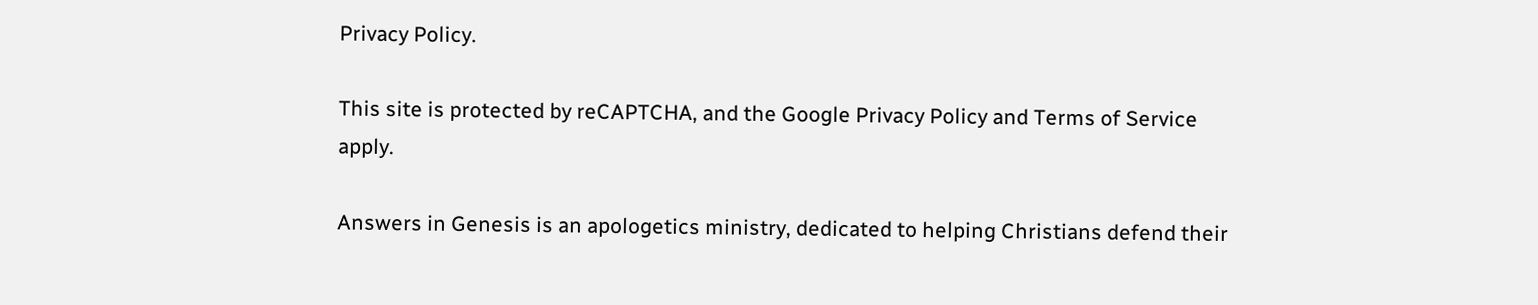Privacy Policy.

This site is protected by reCAPTCHA, and the Google Privacy Policy and Terms of Service apply.

Answers in Genesis is an apologetics ministry, dedicated to helping Christians defend their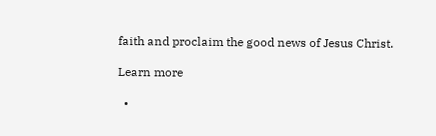faith and proclaim the good news of Jesus Christ.

Learn more

  •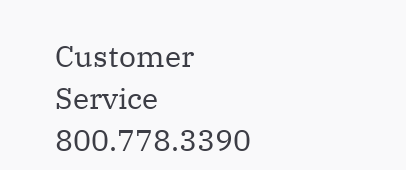Customer Service 800.778.3390